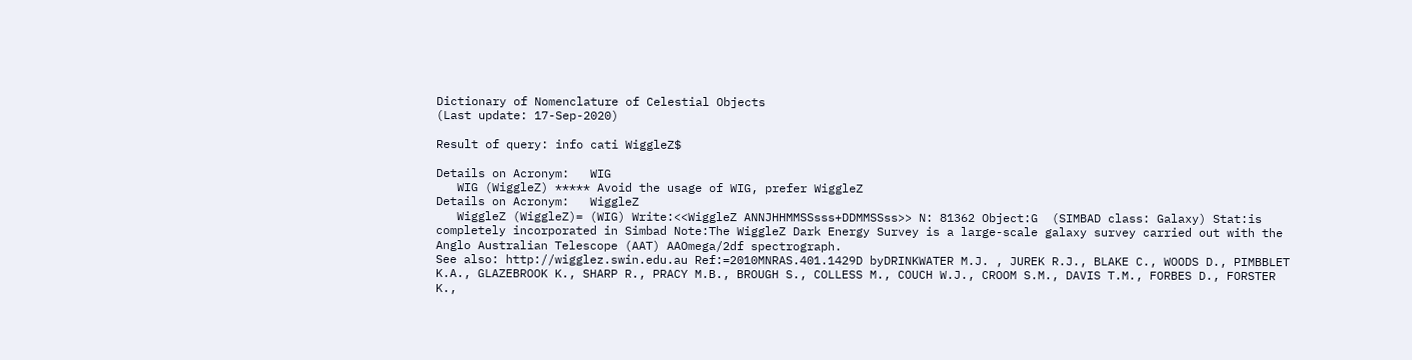Dictionary of Nomenclature of Celestial Objects
(Last update: 17-Sep-2020)

Result of query: info cati WiggleZ$

Details on Acronym:   WIG
   WIG (WiggleZ) ***** Avoid the usage of WIG, prefer WiggleZ
Details on Acronym:   WiggleZ
   WiggleZ (WiggleZ)= (WIG) Write:<<WiggleZ ANNJHHMMSSsss+DDMMSSss>> N: 81362 Object:G  (SIMBAD class: Galaxy) Stat:is completely incorporated in Simbad Note:The WiggleZ Dark Energy Survey is a large-scale galaxy survey carried out with the Anglo Australian Telescope (AAT) AAOmega/2df spectrograph.
See also: http://wigglez.swin.edu.au Ref:=2010MNRAS.401.1429D byDRINKWATER M.J. , JUREK R.J., BLAKE C., WOODS D., PIMBBLET K.A., GLAZEBROOK K., SHARP R., PRACY M.B., BROUGH S., COLLESS M., COUCH W.J., CROOM S.M., DAVIS T.M., FORBES D., FORSTER K.,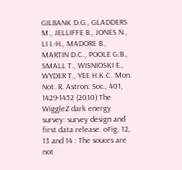GILBANK D.G., GLADDERS M., JELLIFFE B., JONES N., LI I.-H., MADORE B., MARTIN D.C., POOLE G.B., SMALL T., WISNIOSKI E., WYDER T., YEE H.K.C. Mon. Not. R. Astron. Soc., 401, 1429-1452 (2010) The WiggleZ dark energy survey: survey design and first data release. oFig. 12, 13 and 14 : The souces are not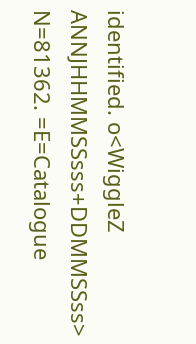identified. o<WiggleZ ANNJHHMMSSsss+DDMMSSss> N=81362. =E=Catalogue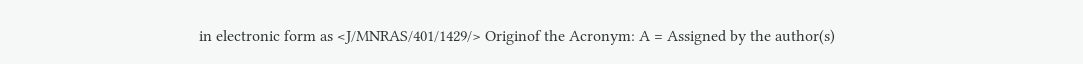in electronic form as <J/MNRAS/401/1429/> Originof the Acronym: A = Assigned by the author(s)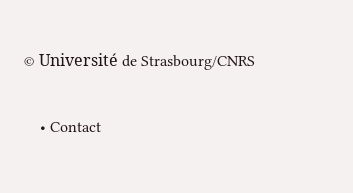© Université de Strasbourg/CNRS

    • Contact